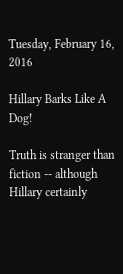Tuesday, February 16, 2016

Hillary Barks Like A Dog!

Truth is stranger than fiction -- although Hillary certainly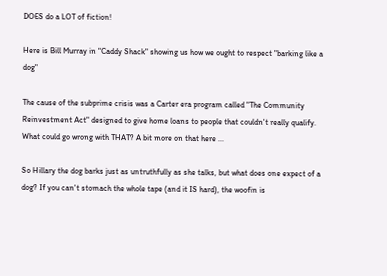DOES do a LOT of fiction!

Here is Bill Murray in "Caddy Shack" showing us how we ought to respect "barking like a dog"

The cause of the subprime crisis was a Carter era program called "The Community Reinvestment Act" designed to give home loans to people that couldn't really qualify. What could go wrong with THAT? A bit more on that here ...

So Hillary the dog barks just as untruthfully as she talks, but what does one expect of a dog? If you can't stomach the whole tape (and it IS hard), the woofin is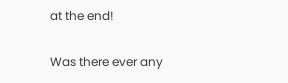at the end!

Was there ever any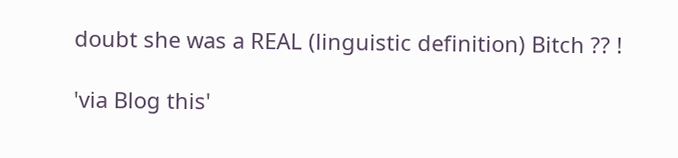doubt she was a REAL (linguistic definition) Bitch ?? !

'via Blog this'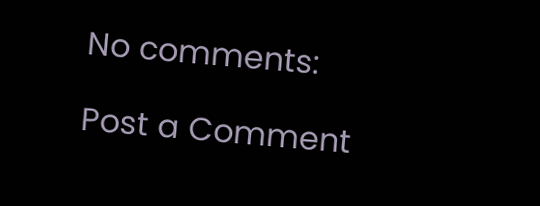No comments:

Post a Comment